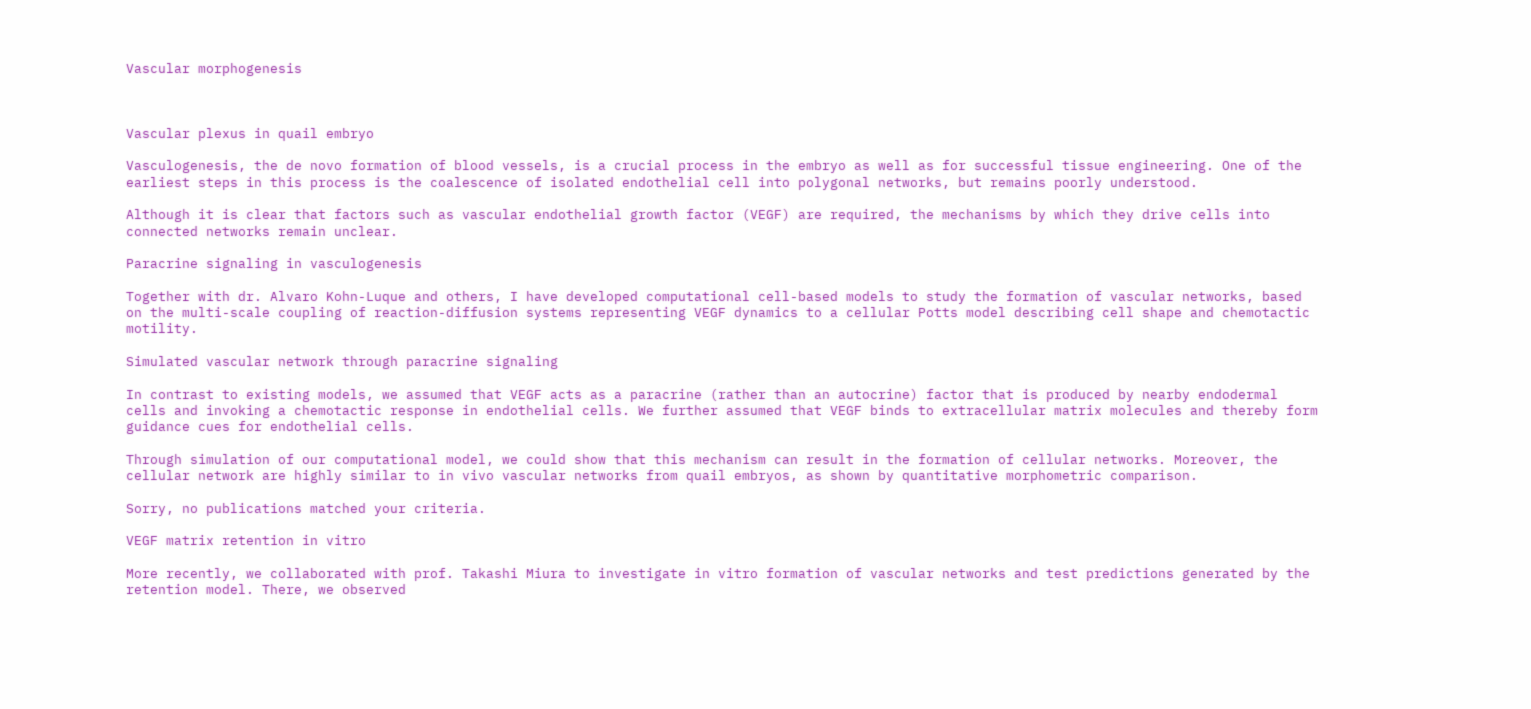Vascular morphogenesis



Vascular plexus in quail embryo

Vasculogenesis, the de novo formation of blood vessels, is a crucial process in the embryo as well as for successful tissue engineering. One of the earliest steps in this process is the coalescence of isolated endothelial cell into polygonal networks, but remains poorly understood.

Although it is clear that factors such as vascular endothelial growth factor (VEGF) are required, the mechanisms by which they drive cells into connected networks remain unclear.

Paracrine signaling in vasculogenesis

Together with dr. Alvaro Kohn-Luque and others, I have developed computational cell-based models to study the formation of vascular networks, based on the multi-scale coupling of reaction-diffusion systems representing VEGF dynamics to a cellular Potts model describing cell shape and chemotactic motility.

Simulated vascular network through paracrine signaling

In contrast to existing models, we assumed that VEGF acts as a paracrine (rather than an autocrine) factor that is produced by nearby endodermal cells and invoking a chemotactic response in endothelial cells. We further assumed that VEGF binds to extracellular matrix molecules and thereby form guidance cues for endothelial cells.

Through simulation of our computational model, we could show that this mechanism can result in the formation of cellular networks. Moreover, the cellular network are highly similar to in vivo vascular networks from quail embryos, as shown by quantitative morphometric comparison.

Sorry, no publications matched your criteria.

VEGF matrix retention in vitro

More recently, we collaborated with prof. Takashi Miura to investigate in vitro formation of vascular networks and test predictions generated by the retention model. There, we observed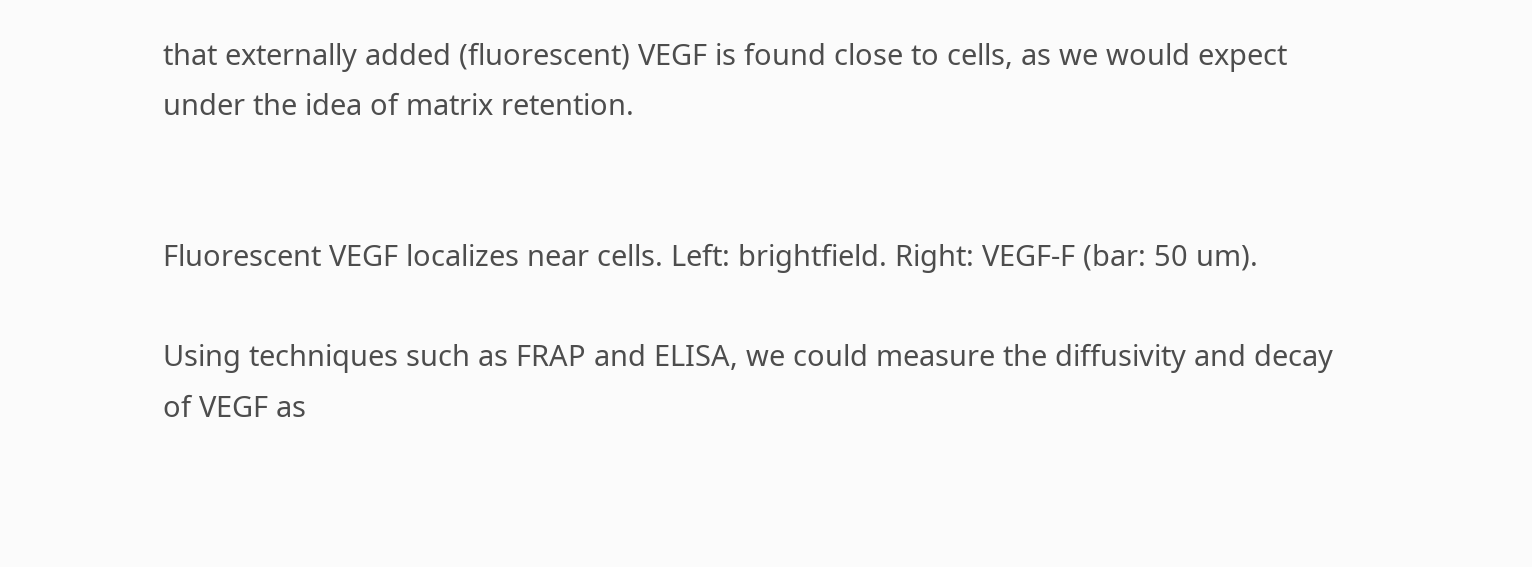that externally added (fluorescent) VEGF is found close to cells, as we would expect under the idea of matrix retention.


Fluorescent VEGF localizes near cells. Left: brightfield. Right: VEGF-F (bar: 50 um).

Using techniques such as FRAP and ELISA, we could measure the diffusivity and decay of VEGF as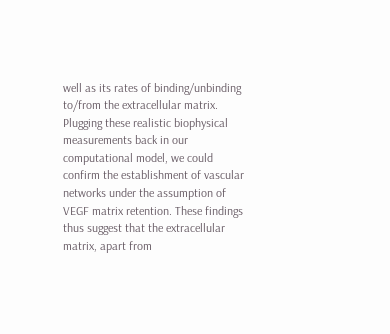well as its rates of binding/unbinding to/from the extracellular matrix. Plugging these realistic biophysical measurements back in our computational model, we could confirm the establishment of vascular networks under the assumption of VEGF matrix retention. These findings thus suggest that the extracellular matrix, apart from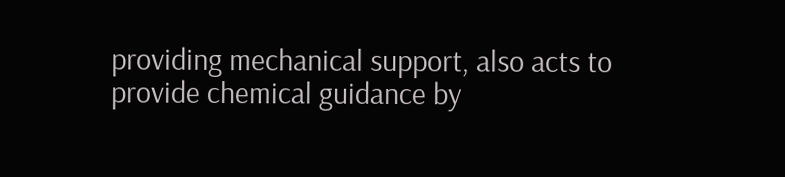providing mechanical support, also acts to provide chemical guidance by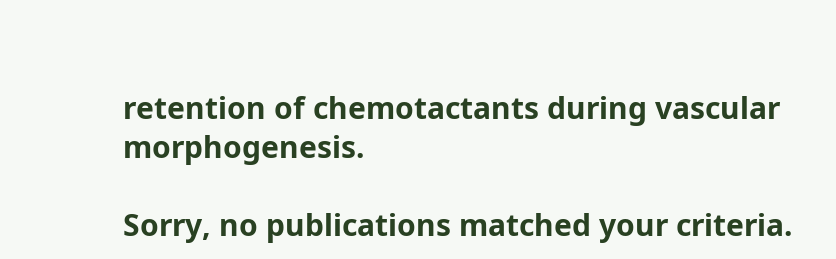retention of chemotactants during vascular morphogenesis.

Sorry, no publications matched your criteria.